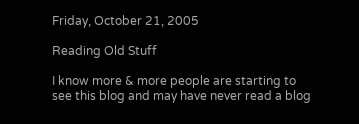Friday, October 21, 2005

Reading Old Stuff

I know more & more people are starting to see this blog and may have never read a blog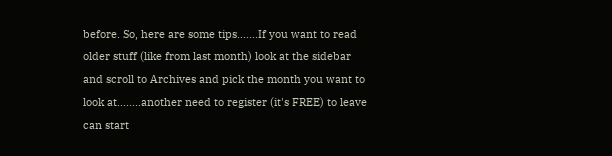before. So, here are some tips.......If you want to read older stuff (like from last month) look at the sidebar and scroll to Archives and pick the month you want to look at........another need to register (it's FREE) to leave can start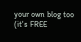your own blog too (it's FREE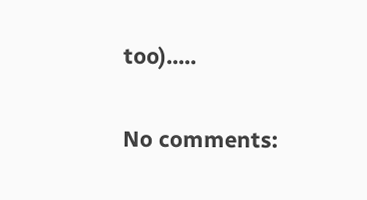too).....

No comments: